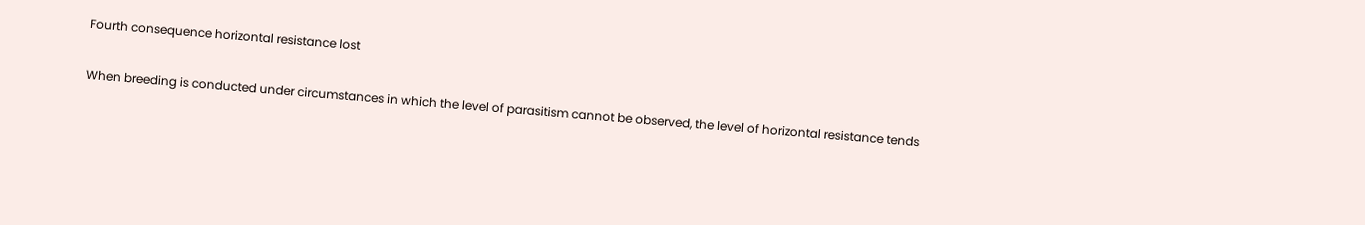Fourth consequence horizontal resistance lost

When breeding is conducted under circumstances in which the level of parasitism cannot be observed, the level of horizontal resistance tends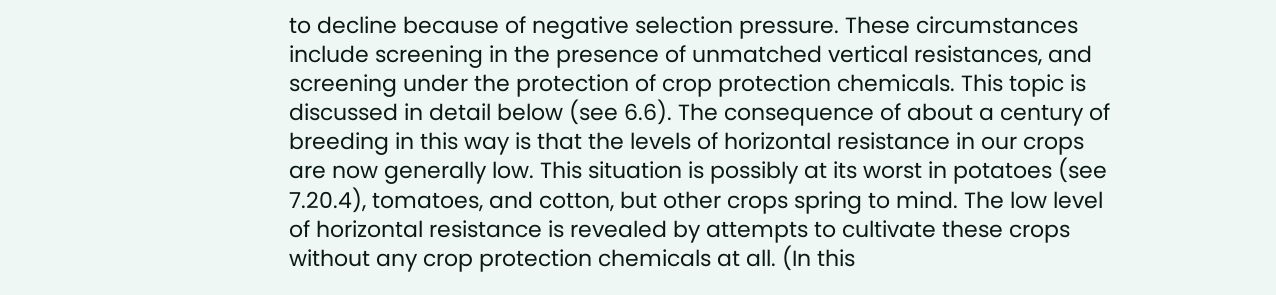to decline because of negative selection pressure. These circumstances include screening in the presence of unmatched vertical resistances, and screening under the protection of crop protection chemicals. This topic is discussed in detail below (see 6.6). The consequence of about a century of breeding in this way is that the levels of horizontal resistance in our crops are now generally low. This situation is possibly at its worst in potatoes (see 7.20.4), tomatoes, and cotton, but other crops spring to mind. The low level of horizontal resistance is revealed by attempts to cultivate these crops without any crop protection chemicals at all. (In this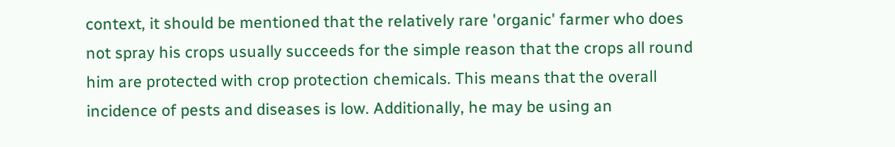context, it should be mentioned that the relatively rare 'organic' farmer who does not spray his crops usually succeeds for the simple reason that the crops all round him are protected with crop protection chemicals. This means that the overall incidence of pests and diseases is low. Additionally, he may be using an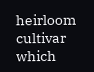heirloom cultivar which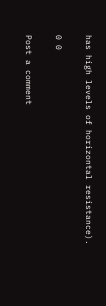has high levels of horizontal resistance).

0 0

Post a comment